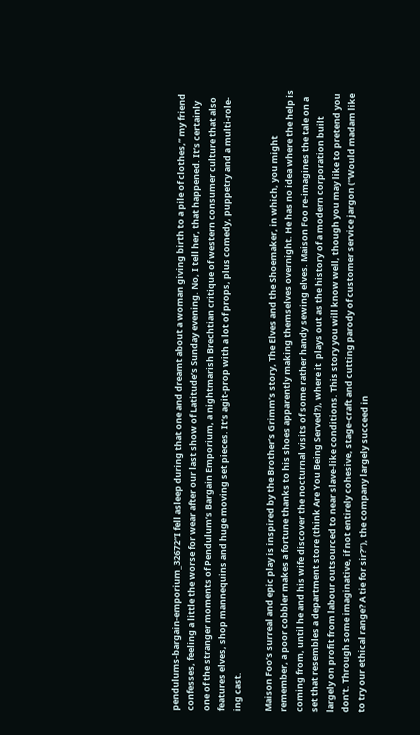pendulums-bargain-emporium_32672“I fell asleep during that one and dreamt about a woman giving birth to a pile of clothes,” my friend confesses, feeling a little the worse for wear after our last show of Latitude’s Sunday evening. No, I tell her, that happened. It’s certainly one of the stranger moments of Pendulum’s Bargain Emporium, a nightmarish Brechtian critique of western consumer culture that also features elves, shop mannequins and huge moving set pieces. It’s agit-prop with a lot of props, plus comedy, puppetry and a multi-role-ing cast.

Maison Foo’s surreal and epic play is inspired by the Brother’s Grimm’s story, The Elves and the Shoemaker, in which, you might remember, a poor cobbler makes a fortune thanks to his shoes apparently making themselves overnight. He has no idea where the help is coming from, until he and his wife discover the nocturnal visits of some rather handy sewing elves. Maison Foo re-imagines the tale on a set that resembles a department store (think Are You Being Served?), where it  plays out as the history of a modern corporation built largely on profit from labour outsourced to near slave-like conditions. This story you will know well, though you may like to pretend you don’t. Through some imaginative, if not entirely cohesive, stage-craft and cutting parody of customer service jargon (“Would madam like to try our ethical range? A tie for sir?”), the company largely succeed in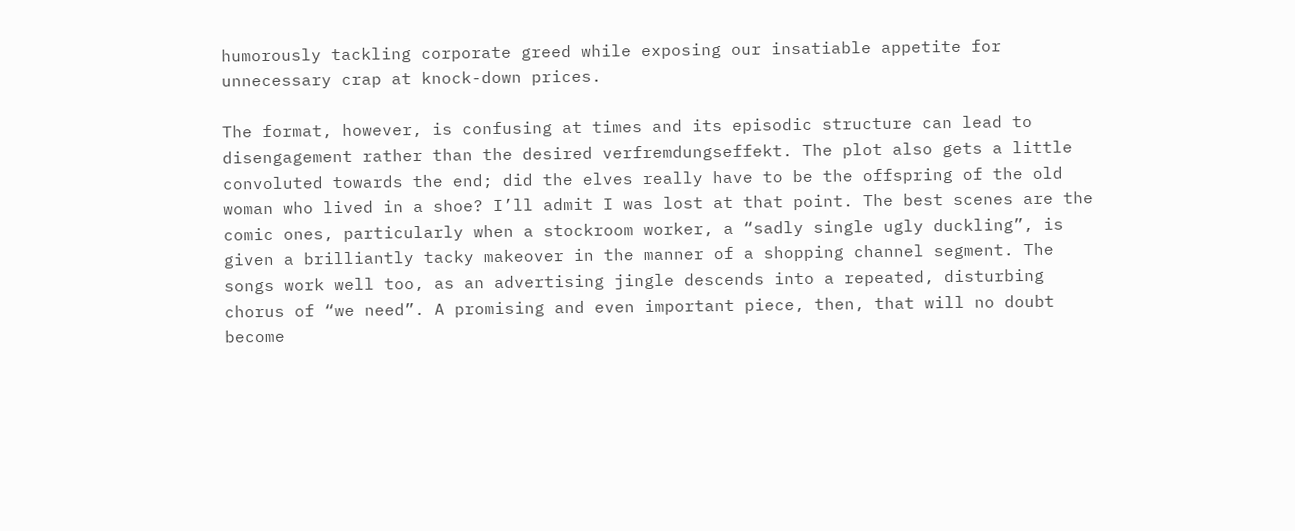humorously tackling corporate greed while exposing our insatiable appetite for unnecessary crap at knock-down prices.

The format, however, is confusing at times and its episodic structure can lead to disengagement rather than the desired verfremdungseffekt. The plot also gets a little convoluted towards the end; did the elves really have to be the offspring of the old woman who lived in a shoe? I’ll admit I was lost at that point. The best scenes are the comic ones, particularly when a stockroom worker, a “sadly single ugly duckling”, is given a brilliantly tacky makeover in the manner of a shopping channel segment. The songs work well too, as an advertising jingle descends into a repeated, disturbing chorus of “we need”. A promising and even important piece, then, that will no doubt become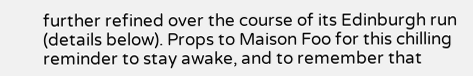further refined over the course of its Edinburgh run (details below). Props to Maison Foo for this chilling reminder to stay awake, and to remember that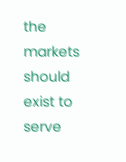the markets should exist to serve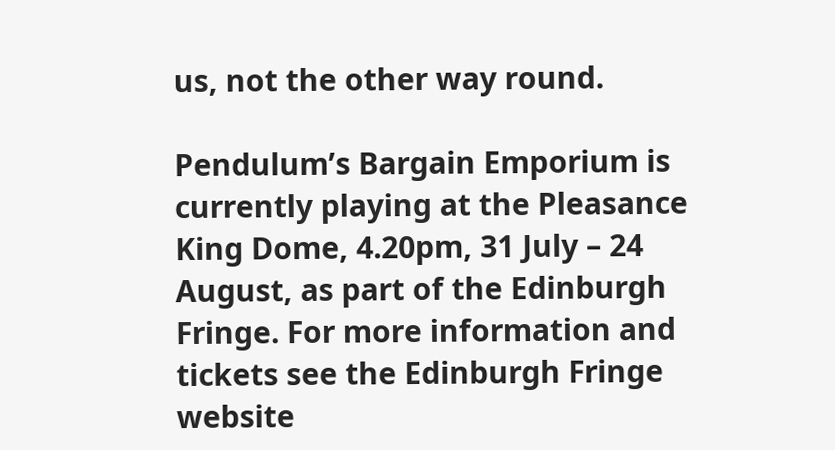us, not the other way round.

Pendulum’s Bargain Emporium is currently playing at the Pleasance King Dome, 4.20pm, 31 July – 24 August, as part of the Edinburgh Fringe. For more information and tickets see the Edinburgh Fringe website